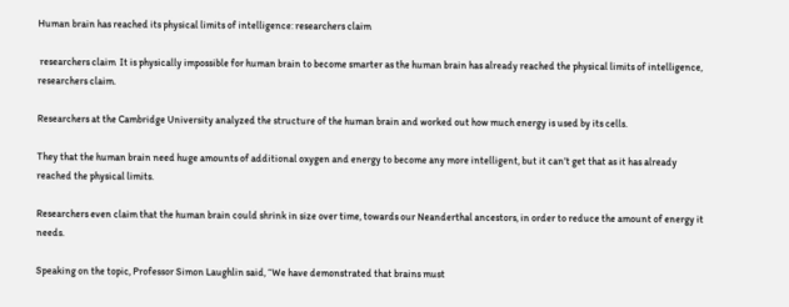Human brain has reached its physical limits of intelligence: researchers claim

 researchers claim  It is physically impossible for human brain to become smarter as the human brain has already reached the physical limits of intelligence, researchers claim.

Researchers at the Cambridge University analyzed the structure of the human brain and worked out how much energy is used by its cells.

They that the human brain need huge amounts of additional oxygen and energy to become any more intelligent, but it can’t get that as it has already reached the physical limits.

Researchers even claim that the human brain could shrink in size over time, towards our Neanderthal ancestors, in order to reduce the amount of energy it needs.

Speaking on the topic, Professor Simon Laughlin said, “We have demonstrated that brains must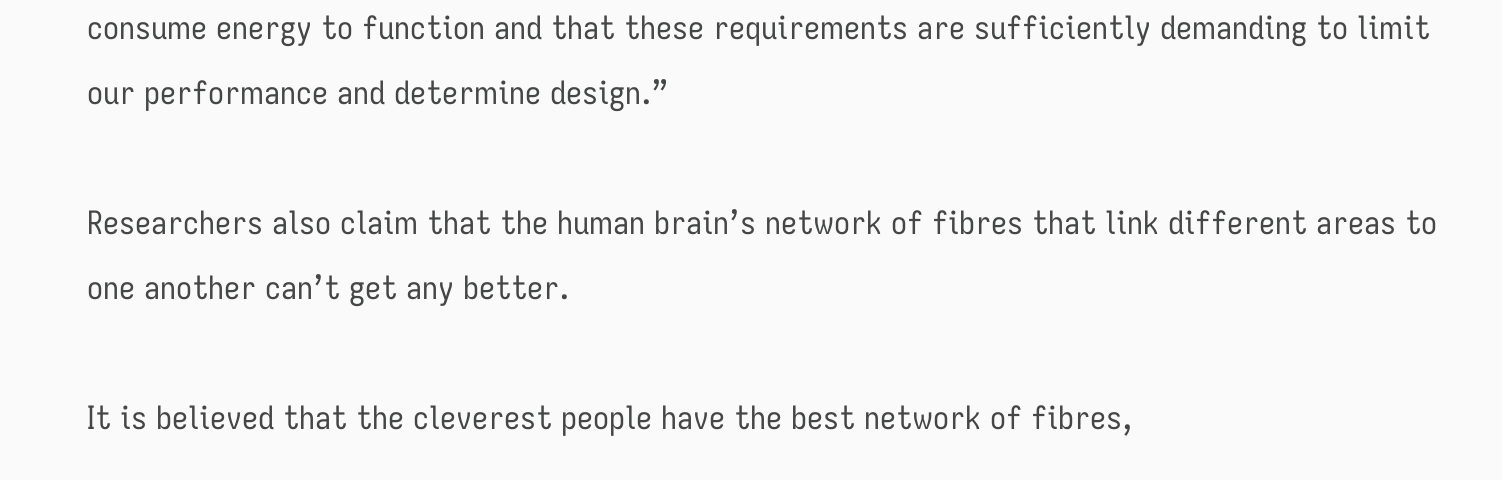consume energy to function and that these requirements are sufficiently demanding to limit our performance and determine design.”

Researchers also claim that the human brain’s network of fibres that link different areas to one another can’t get any better.

It is believed that the cleverest people have the best network of fibres,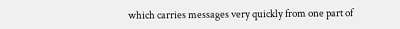which carries messages very quickly from one part of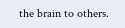the brain to others.